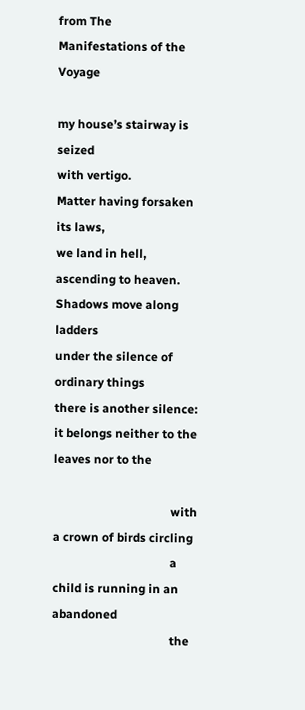from The Manifestations of the Voyage

my house’s stairway is seized
with vertigo.
Matter having forsaken its laws,
we land in hell,
ascending to heaven.
Shadows move along ladders
under the silence of ordinary things
there is another silence:
it belongs neither to the leaves nor to the

                                       with a crown of birds circling
                                       a child is running in an abandoned
                                       the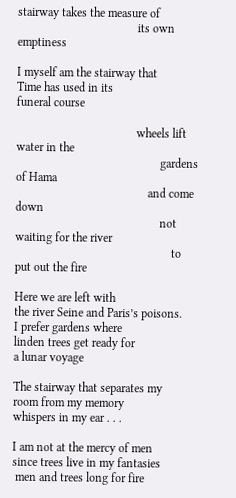stairway takes the measure of
                                        its own emptiness

I myself am the stairway that
Time has used in its
funeral course

                                        wheels lift water in the
                                                gardens of Hama
                                            and come down
                                                not waiting for the river
                                                    to put out the fire

Here we are left with
the river Seine and Paris’s poisons.
I prefer gardens where
linden trees get ready for
a lunar voyage

The stairway that separates my
room from my memory
whispers in my ear . . .

I am not at the mercy of men
since trees live in my fantasies
 men and trees long for fire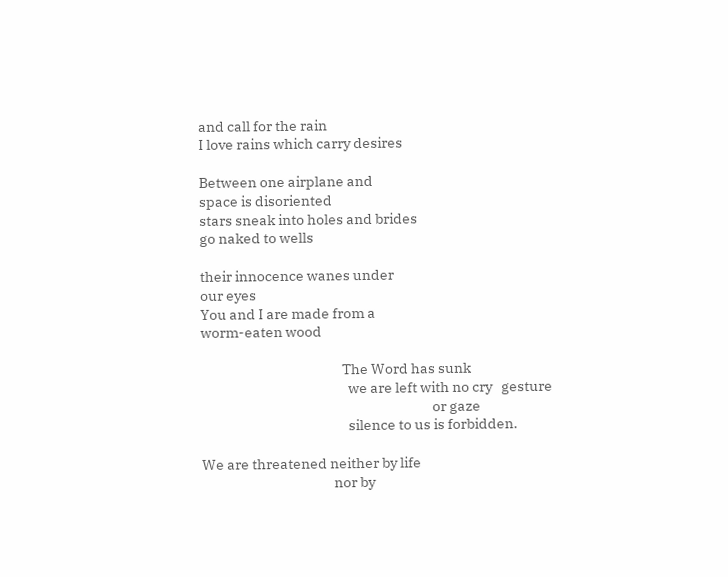and call for the rain
I love rains which carry desires

Between one airplane and
space is disoriented
stars sneak into holes and brides
go naked to wells

their innocence wanes under
our eyes
You and I are made from a
worm-eaten wood

                                               The Word has sunk
                                                 we are left with no cry   gesture
                                                                             or gaze
                                                 silence to us is forbidden.

We are threatened neither by life
                                            nor by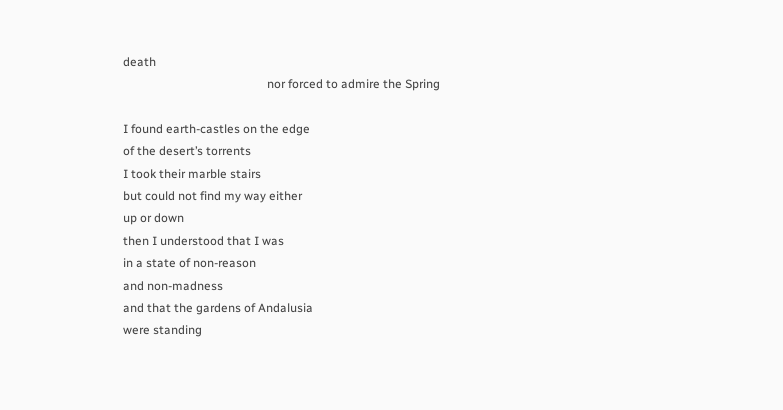death
                                                nor forced to admire the Spring

I found earth-castles on the edge
of the desert’s torrents
I took their marble stairs
but could not find my way either
up or down
then I understood that I was
in a state of non-reason
and non-madness
and that the gardens of Andalusia
were standing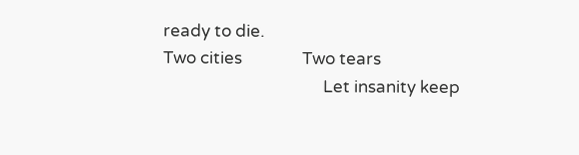ready to die.
Two cities               Two tears
                                        Let insanity keep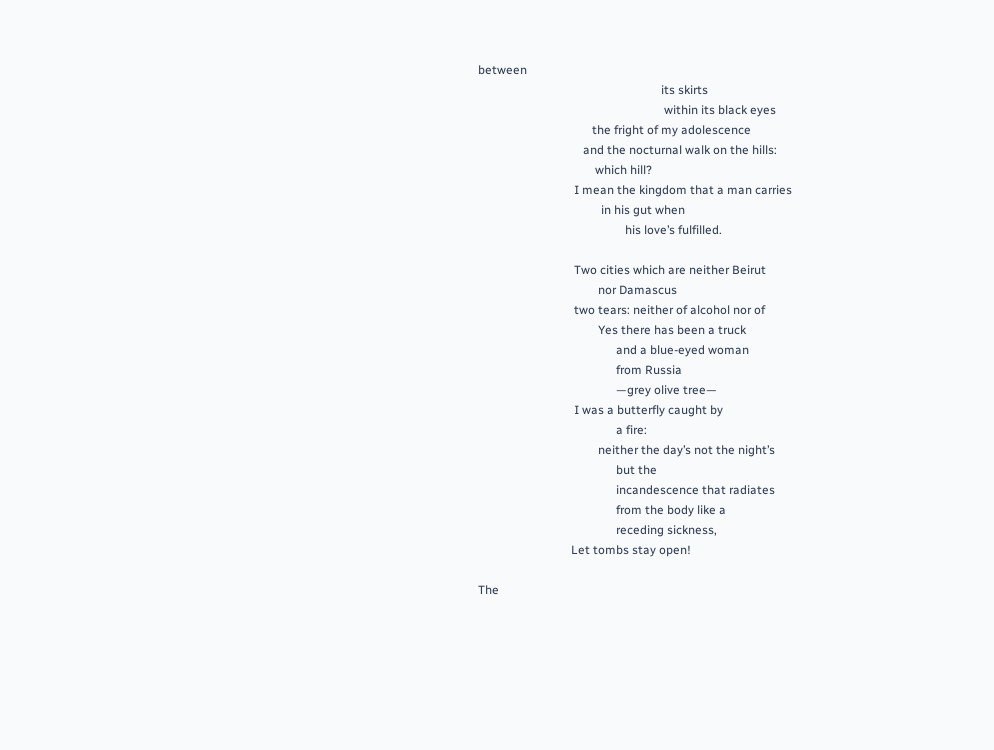between
                                                             its skirts
                                                              within its black eyes
                                      the fright of my adolescence
                                   and the nocturnal walk on the hills:
                                       which hill?
                                I mean the kingdom that a man carries
                                         in his gut when
                                                 his love’s fulfilled.

                                Two cities which are neither Beirut
                                        nor Damascus
                                two tears: neither of alcohol nor of
                                        Yes there has been a truck
                                              and a blue-eyed woman
                                              from Russia
                                              —grey olive tree—
                                I was a butterfly caught by
                                              a fire:
                                        neither the day’s not the night’s
                                              but the
                                              incandescence that radiates
                                              from the body like a
                                              receding sickness,
                               Let tombs stay open!

The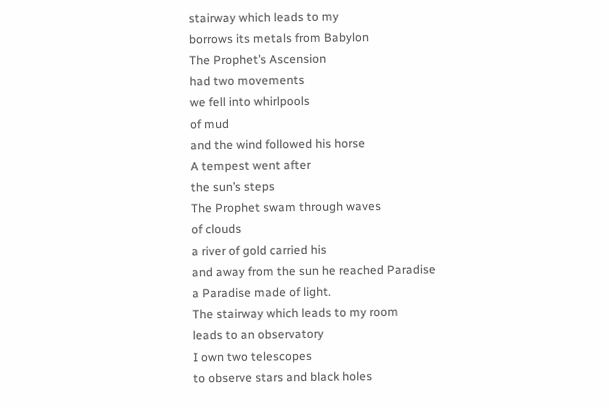stairway which leads to my
borrows its metals from Babylon
The Prophet’s Ascension
had two movements
we fell into whirlpools
of mud
and the wind followed his horse
A tempest went after
the sun’s steps
The Prophet swam through waves
of clouds
a river of gold carried his
and away from the sun he reached Paradise
a Paradise made of light.
The stairway which leads to my room
leads to an observatory
I own two telescopes
to observe stars and black holes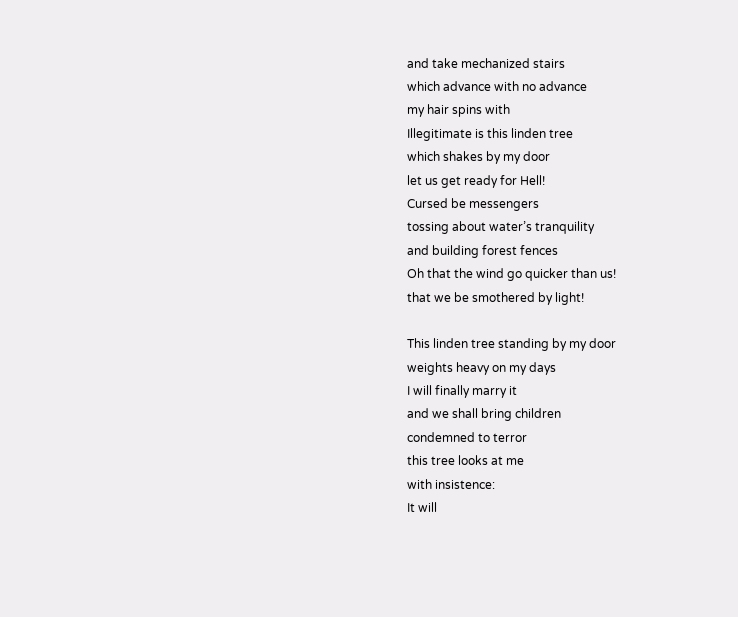and take mechanized stairs
which advance with no advance
my hair spins with
Illegitimate is this linden tree
which shakes by my door
let us get ready for Hell!
Cursed be messengers
tossing about water’s tranquility
and building forest fences
Oh that the wind go quicker than us!
that we be smothered by light!

This linden tree standing by my door
weights heavy on my days
I will finally marry it
and we shall bring children
condemned to terror
this tree looks at me
with insistence:
It will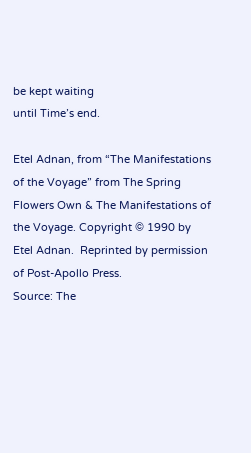be kept waiting
until Time’s end.

Etel Adnan, from “The Manifestations of the Voyage” from The Spring Flowers Own & The Manifestations of the Voyage. Copyright © 1990 by Etel Adnan.  Reprinted by permission of Post-Apollo Press.
Source: The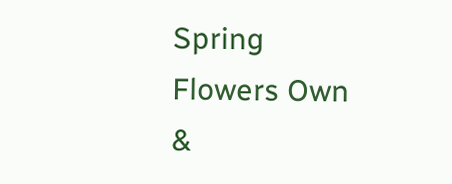Spring Flowers Own &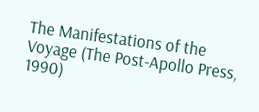The Manifestations of the Voyage (The Post-Apollo Press, 1990)